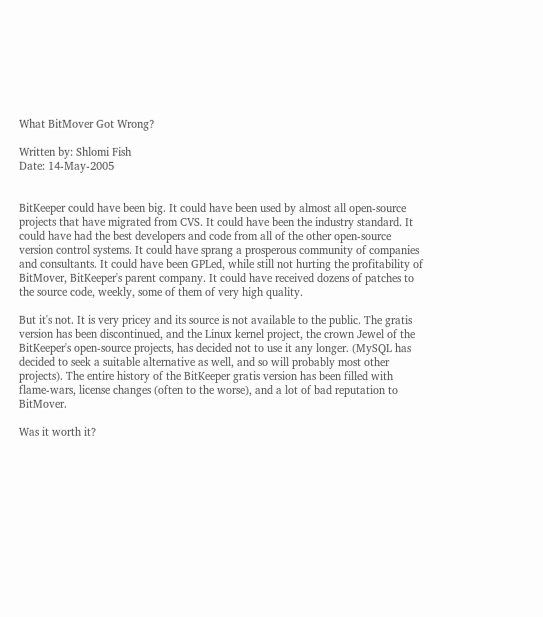What BitMover Got Wrong?

Written by: Shlomi Fish
Date: 14-May-2005


BitKeeper could have been big. It could have been used by almost all open-source projects that have migrated from CVS. It could have been the industry standard. It could have had the best developers and code from all of the other open-source version control systems. It could have sprang a prosperous community of companies and consultants. It could have been GPLed, while still not hurting the profitability of BitMover, BitKeeper's parent company. It could have received dozens of patches to the source code, weekly, some of them of very high quality.

But it's not. It is very pricey and its source is not available to the public. The gratis version has been discontinued, and the Linux kernel project, the crown Jewel of the BitKeeper's open-source projects, has decided not to use it any longer. (MySQL has decided to seek a suitable alternative as well, and so will probably most other projects). The entire history of the BitKeeper gratis version has been filled with flame-wars, license changes (often to the worse), and a lot of bad reputation to BitMover.

Was it worth it?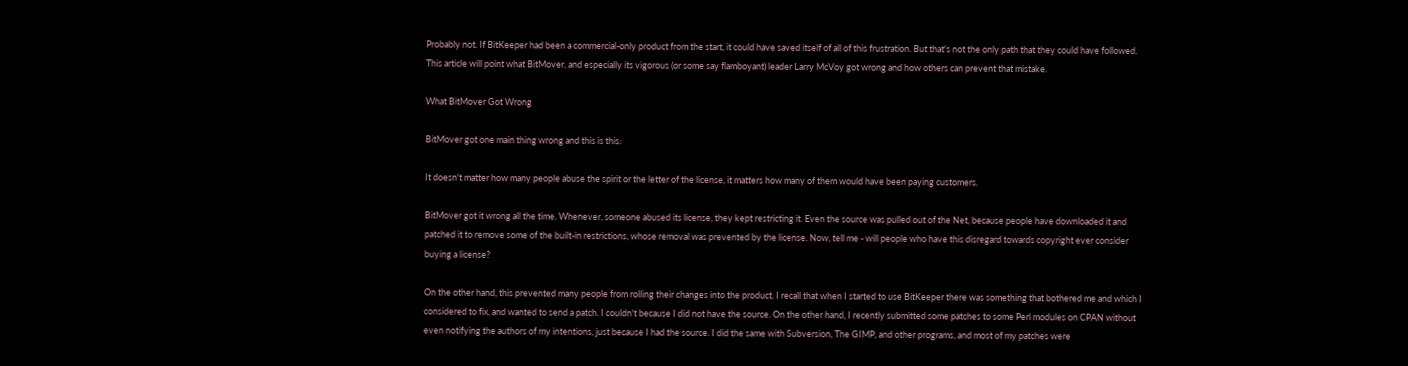Probably not. If BitKeeper had been a commercial-only product from the start, it could have saved itself of all of this frustration. But that's not the only path that they could have followed. This article will point what BitMover, and especially its vigorous (or some say flamboyant) leader Larry McVoy got wrong and how others can prevent that mistake.

What BitMover Got Wrong

BitMover got one main thing wrong and this is this:

It doesn't matter how many people abuse the spirit or the letter of the license, it matters how many of them would have been paying customers.

BitMover got it wrong all the time. Whenever, someone abused its license, they kept restricting it. Even the source was pulled out of the Net, because people have downloaded it and patched it to remove some of the built-in restrictions, whose removal was prevented by the license. Now, tell me - will people who have this disregard towards copyright ever consider buying a license?

On the other hand, this prevented many people from rolling their changes into the product. I recall that when I started to use BitKeeper there was something that bothered me and which I considered to fix, and wanted to send a patch. I couldn't because I did not have the source. On the other hand, I recently submitted some patches to some Perl modules on CPAN without even notifying the authors of my intentions, just because I had the source. I did the same with Subversion, The GIMP, and other programs, and most of my patches were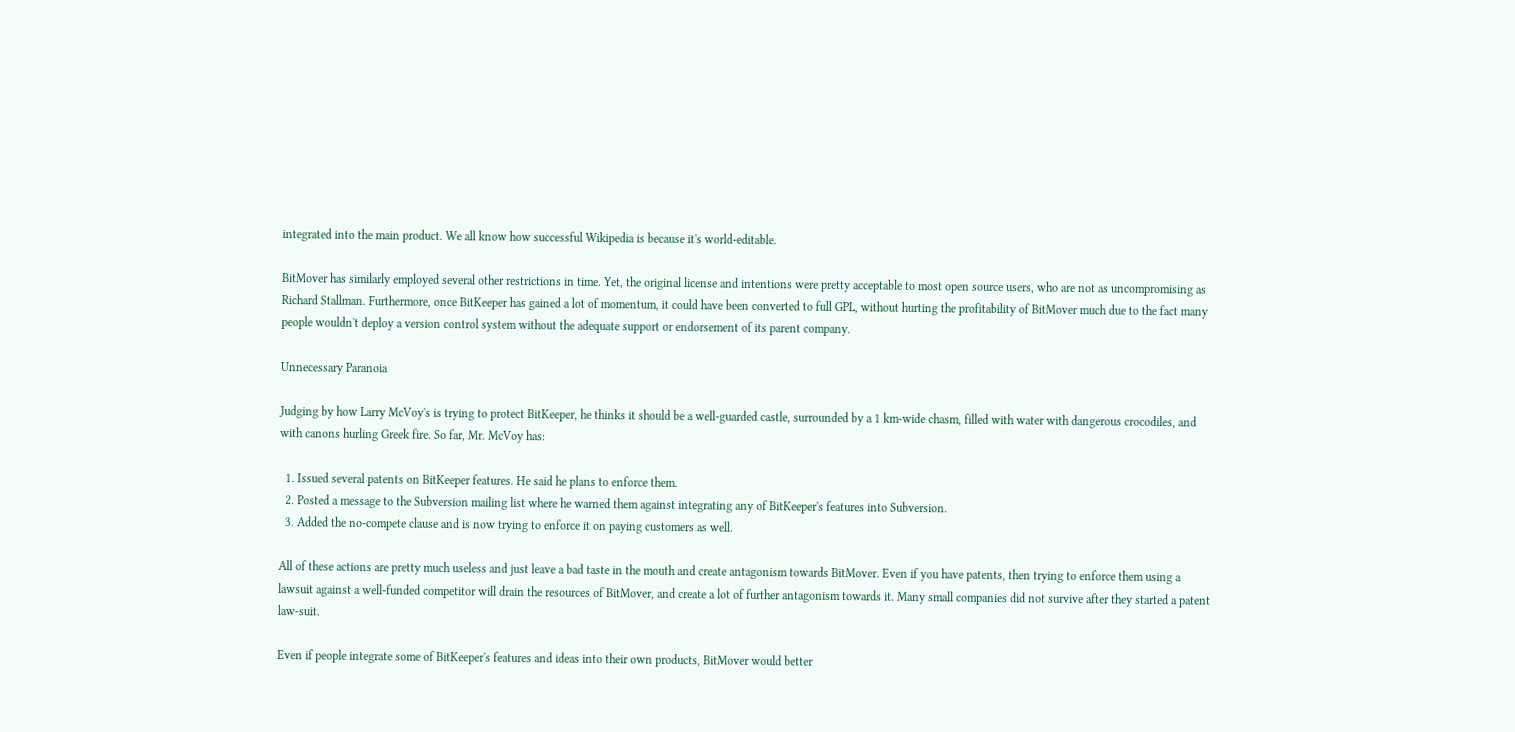integrated into the main product. We all know how successful Wikipedia is because it's world-editable.

BitMover has similarly employed several other restrictions in time. Yet, the original license and intentions were pretty acceptable to most open source users, who are not as uncompromising as Richard Stallman. Furthermore, once BitKeeper has gained a lot of momentum, it could have been converted to full GPL, without hurting the profitability of BitMover much due to the fact many people wouldn't deploy a version control system without the adequate support or endorsement of its parent company.

Unnecessary Paranoia

Judging by how Larry McVoy's is trying to protect BitKeeper, he thinks it should be a well-guarded castle, surrounded by a 1 km-wide chasm, filled with water with dangerous crocodiles, and with canons hurling Greek fire. So far, Mr. McVoy has:

  1. Issued several patents on BitKeeper features. He said he plans to enforce them.
  2. Posted a message to the Subversion mailing list where he warned them against integrating any of BitKeeper's features into Subversion.
  3. Added the no-compete clause and is now trying to enforce it on paying customers as well.

All of these actions are pretty much useless and just leave a bad taste in the mouth and create antagonism towards BitMover. Even if you have patents, then trying to enforce them using a lawsuit against a well-funded competitor will drain the resources of BitMover, and create a lot of further antagonism towards it. Many small companies did not survive after they started a patent law-suit.

Even if people integrate some of BitKeeper's features and ideas into their own products, BitMover would better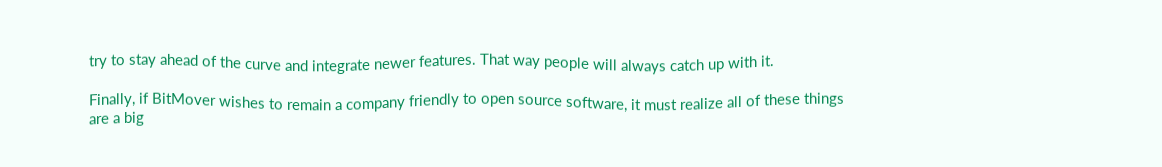try to stay ahead of the curve and integrate newer features. That way people will always catch up with it.

Finally, if BitMover wishes to remain a company friendly to open source software, it must realize all of these things are a big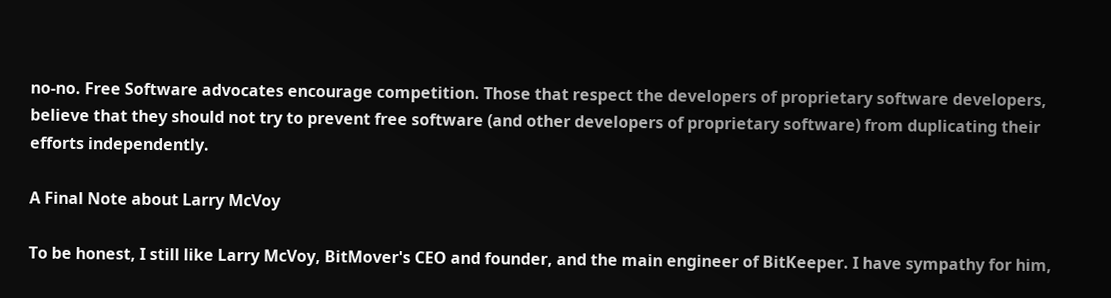no-no. Free Software advocates encourage competition. Those that respect the developers of proprietary software developers, believe that they should not try to prevent free software (and other developers of proprietary software) from duplicating their efforts independently.

A Final Note about Larry McVoy

To be honest, I still like Larry McVoy, BitMover's CEO and founder, and the main engineer of BitKeeper. I have sympathy for him,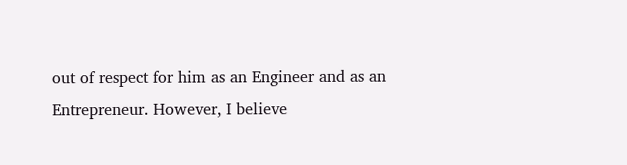out of respect for him as an Engineer and as an Entrepreneur. However, I believe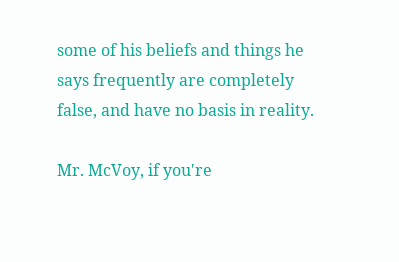some of his beliefs and things he says frequently are completely false, and have no basis in reality.

Mr. McVoy, if you're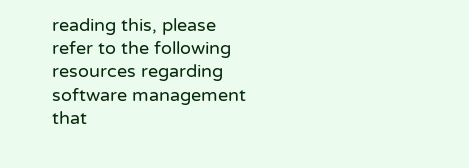reading this, please refer to the following resources regarding software management that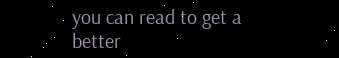you can read to get a better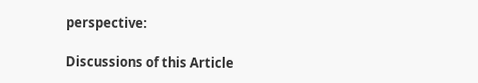perspective:

Discussions of this Article